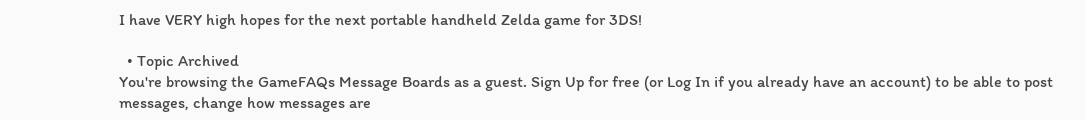I have VERY high hopes for the next portable handheld Zelda game for 3DS!

  • Topic Archived
You're browsing the GameFAQs Message Boards as a guest. Sign Up for free (or Log In if you already have an account) to be able to post messages, change how messages are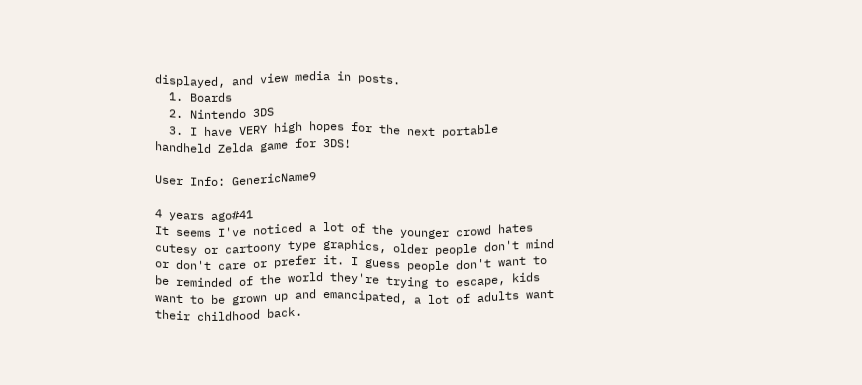displayed, and view media in posts.
  1. Boards
  2. Nintendo 3DS
  3. I have VERY high hopes for the next portable handheld Zelda game for 3DS!

User Info: GenericName9

4 years ago#41
It seems I've noticed a lot of the younger crowd hates cutesy or cartoony type graphics, older people don't mind or don't care or prefer it. I guess people don't want to be reminded of the world they're trying to escape, kids want to be grown up and emancipated, a lot of adults want their childhood back.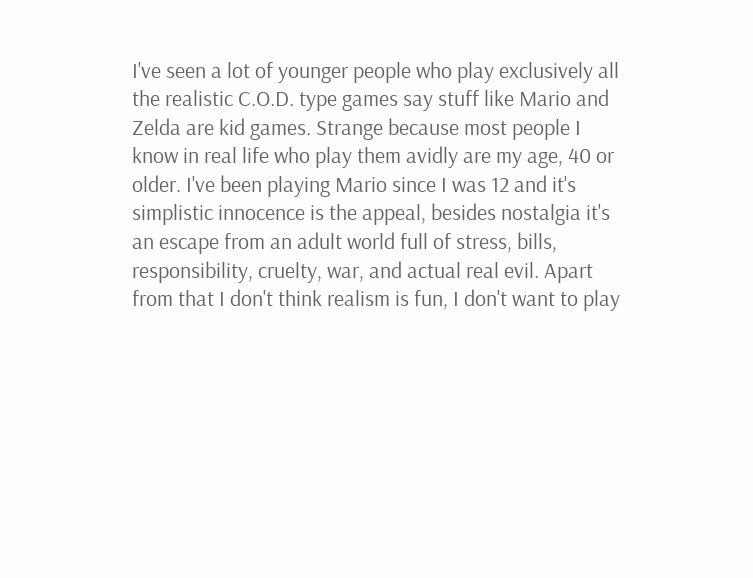I've seen a lot of younger people who play exclusively all the realistic C.O.D. type games say stuff like Mario and Zelda are kid games. Strange because most people I know in real life who play them avidly are my age, 40 or older. I've been playing Mario since I was 12 and it's simplistic innocence is the appeal, besides nostalgia it's an escape from an adult world full of stress, bills, responsibility, cruelty, war, and actual real evil. Apart from that I don't think realism is fun, I don't want to play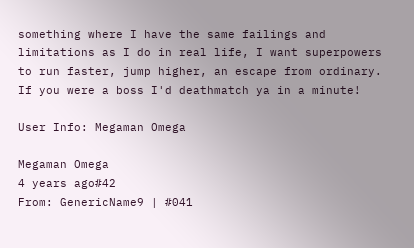something where I have the same failings and limitations as I do in real life, I want superpowers to run faster, jump higher, an escape from ordinary.
If you were a boss I'd deathmatch ya in a minute!

User Info: Megaman Omega

Megaman Omega
4 years ago#42
From: GenericName9 | #041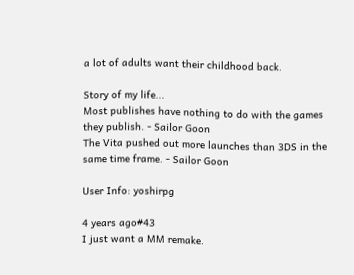a lot of adults want their childhood back.

Story of my life...
Most publishes have nothing to do with the games they publish. - Sailor Goon
The Vita pushed out more launches than 3DS in the same time frame. - Sailor Goon

User Info: yoshirpg

4 years ago#43
I just want a MM remake.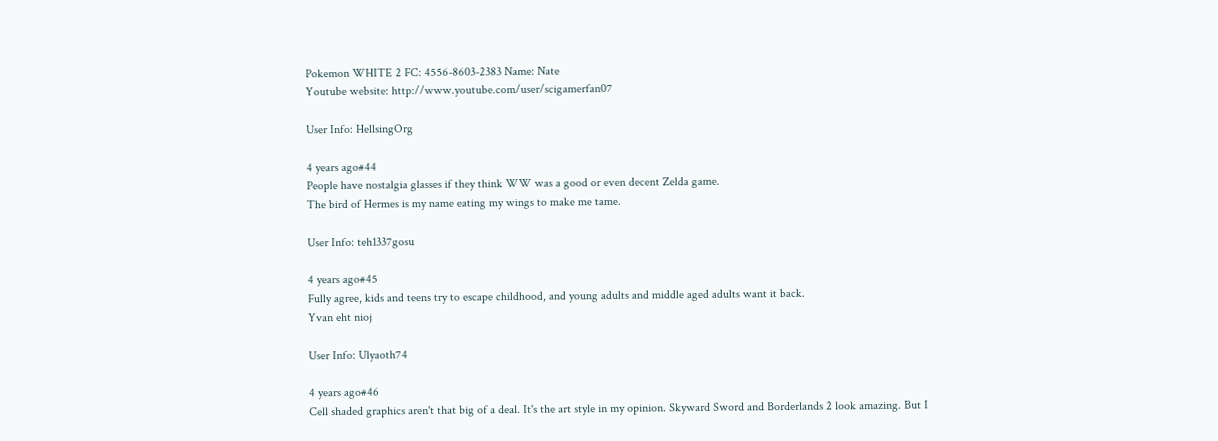Pokemon WHITE 2 FC: 4556-8603-2383 Name: Nate
Youtube website: http://www.youtube.com/user/scigamerfan07

User Info: HellsingOrg

4 years ago#44
People have nostalgia glasses if they think WW was a good or even decent Zelda game.
The bird of Hermes is my name eating my wings to make me tame.

User Info: teh1337gosu

4 years ago#45
Fully agree, kids and teens try to escape childhood, and young adults and middle aged adults want it back.
Yvan eht nioj

User Info: Ulyaoth74

4 years ago#46
Cell shaded graphics aren't that big of a deal. It's the art style in my opinion. Skyward Sword and Borderlands 2 look amazing. But I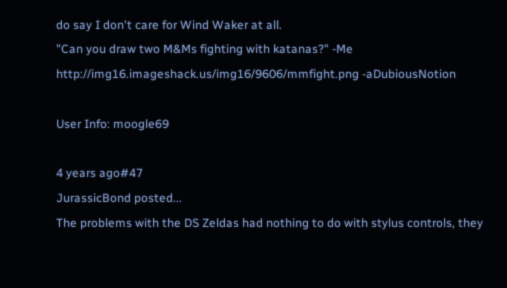do say I don't care for Wind Waker at all.
"Can you draw two M&Ms fighting with katanas?" -Me
http://img16.imageshack.us/img16/9606/mmfight.png -aDubiousNotion

User Info: moogle69

4 years ago#47
JurassicBond posted...
The problems with the DS Zeldas had nothing to do with stylus controls, they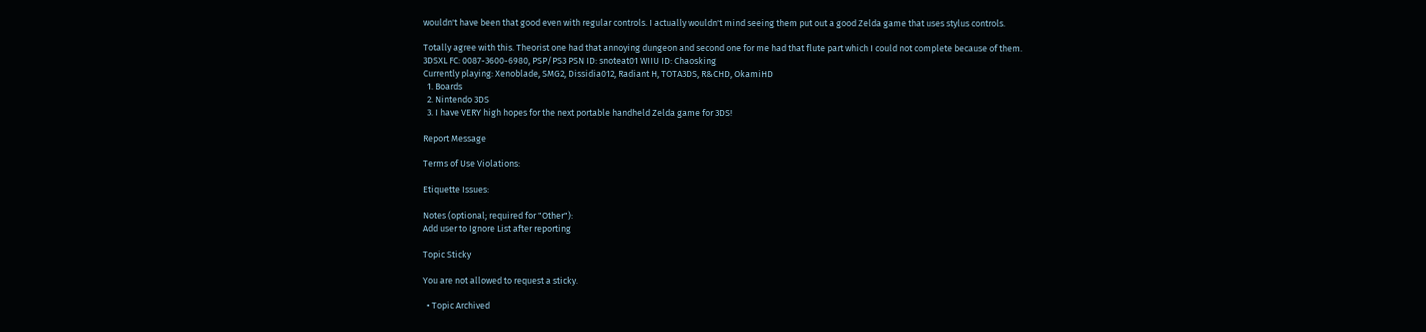wouldn't have been that good even with regular controls. I actually wouldn't mind seeing them put out a good Zelda game that uses stylus controls.

Totally agree with this. Theorist one had that annoying dungeon and second one for me had that flute part which I could not complete because of them.
3DSXL FC: 0087-3600-6980, PSP/PS3 PSN ID: snoteat01 WIIU ID: Chaosking
Currently playing: Xenoblade, SMG2, Dissidia012, Radiant H, TOTA3DS, R&CHD, OkamiHD
  1. Boards
  2. Nintendo 3DS
  3. I have VERY high hopes for the next portable handheld Zelda game for 3DS!

Report Message

Terms of Use Violations:

Etiquette Issues:

Notes (optional; required for "Other"):
Add user to Ignore List after reporting

Topic Sticky

You are not allowed to request a sticky.

  • Topic Archived